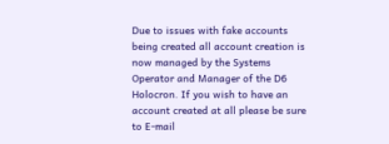Due to issues with fake accounts being created all account creation is now managed by the Systems Operator and Manager of the D6 Holocron. If you wish to have an account created at all please be sure to E-mail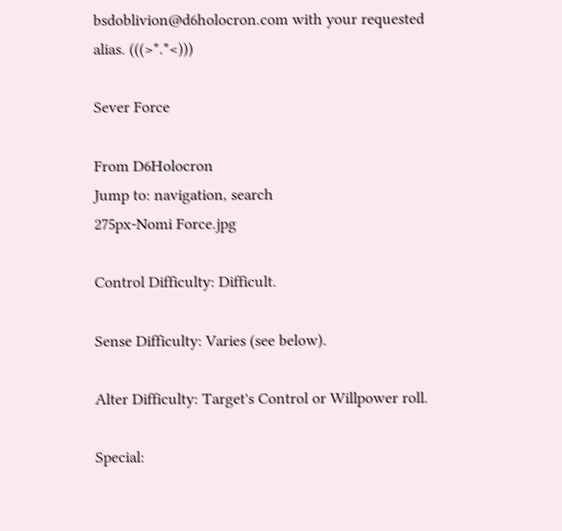bsdoblivion@d6holocron.com with your requested alias. (((>*.*<)))

Sever Force

From D6Holocron
Jump to: navigation, search
275px-Nomi Force.jpg

Control Difficulty: Difficult.

Sense Difficulty: Varies (see below).

Alter Difficulty: Target's Control or Willpower roll.

Special: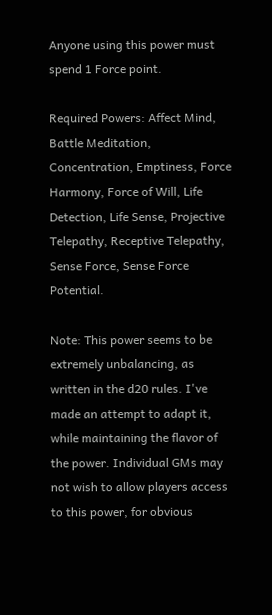Anyone using this power must spend 1 Force point.

Required Powers: Affect Mind, Battle Meditation, Concentration, Emptiness, Force Harmony, Force of Will, Life Detection, Life Sense, Projective Telepathy, Receptive Telepathy, Sense Force, Sense Force Potential.

Note: This power seems to be extremely unbalancing, as written in the d20 rules. I've made an attempt to adapt it, while maintaining the flavor of the power. Individual GMs may not wish to allow players access to this power, for obvious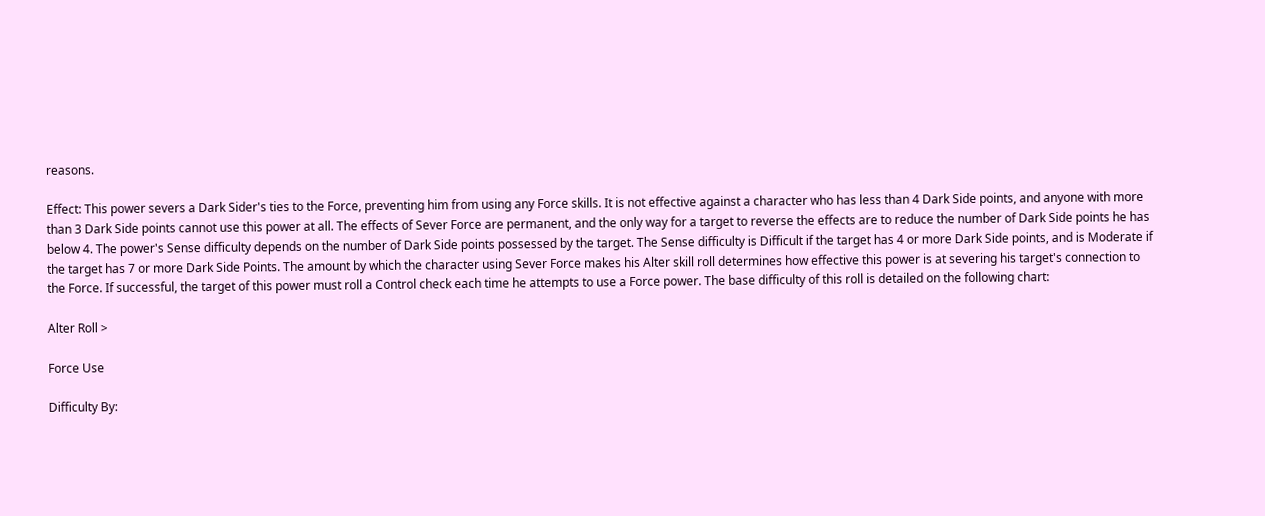reasons.

Effect: This power severs a Dark Sider's ties to the Force, preventing him from using any Force skills. It is not effective against a character who has less than 4 Dark Side points, and anyone with more than 3 Dark Side points cannot use this power at all. The effects of Sever Force are permanent, and the only way for a target to reverse the effects are to reduce the number of Dark Side points he has below 4. The power's Sense difficulty depends on the number of Dark Side points possessed by the target. The Sense difficulty is Difficult if the target has 4 or more Dark Side points, and is Moderate if the target has 7 or more Dark Side Points. The amount by which the character using Sever Force makes his Alter skill roll determines how effective this power is at severing his target's connection to the Force. If successful, the target of this power must roll a Control check each time he attempts to use a Force power. The base difficulty of this roll is detailed on the following chart:

Alter Roll >

Force Use

Difficulty By: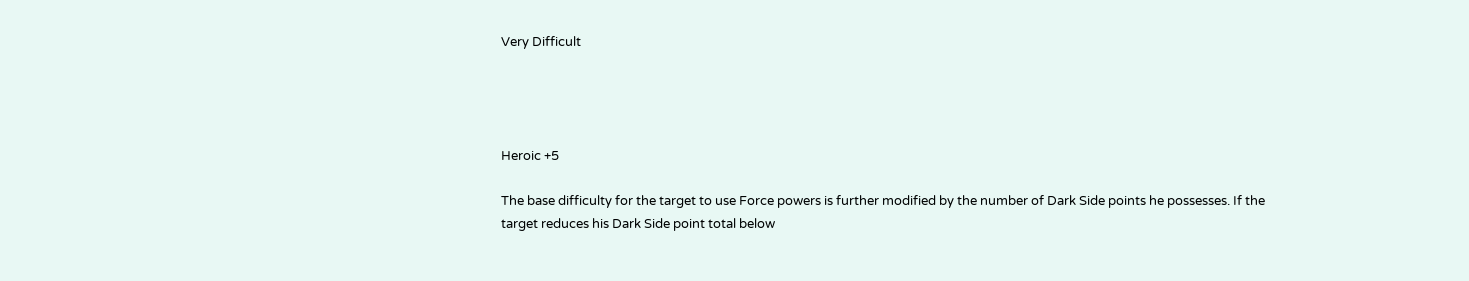Very Difficult




Heroic +5

The base difficulty for the target to use Force powers is further modified by the number of Dark Side points he possesses. If the target reduces his Dark Side point total below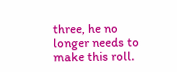three, he no longer needs to make this roll.